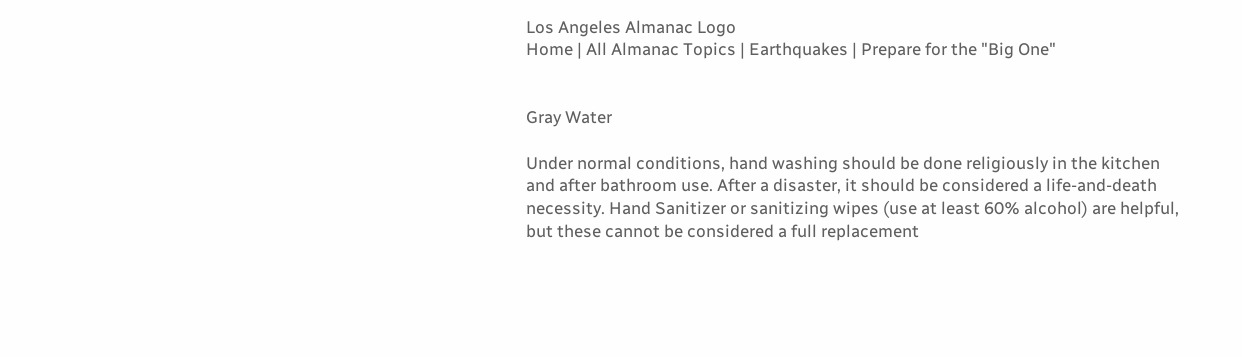Los Angeles Almanac Logo
Home | All Almanac Topics | Earthquakes | Prepare for the "Big One"


Gray Water

Under normal conditions, hand washing should be done religiously in the kitchen and after bathroom use. After a disaster, it should be considered a life-and-death necessity. Hand Sanitizer or sanitizing wipes (use at least 60% alcohol) are helpful, but these cannot be considered a full replacement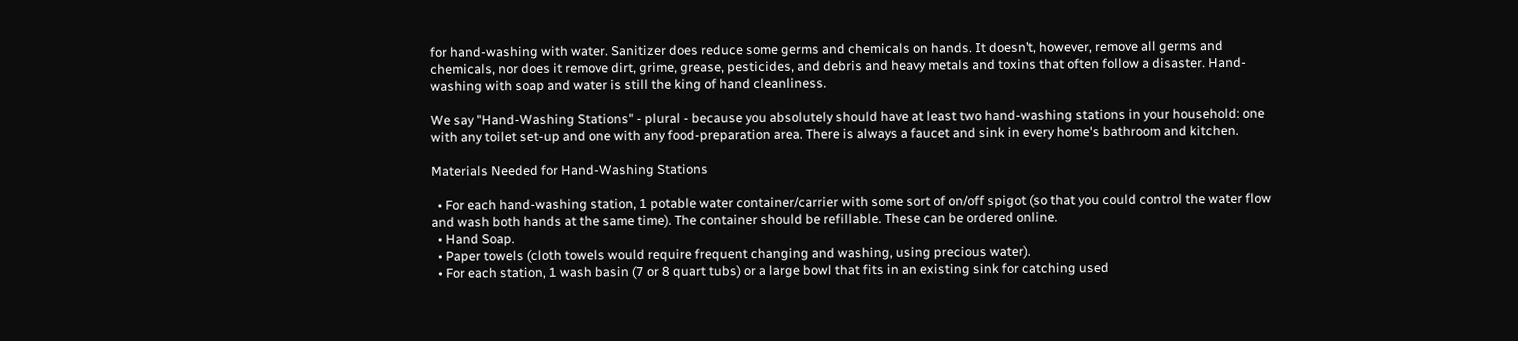for hand-washing with water. Sanitizer does reduce some germs and chemicals on hands. It doesn’t, however, remove all germs and chemicals, nor does it remove dirt, grime, grease, pesticides, and debris and heavy metals and toxins that often follow a disaster. Hand-washing with soap and water is still the king of hand cleanliness.

We say "Hand-Washing Stations" - plural - because you absolutely should have at least two hand-washing stations in your household: one with any toilet set-up and one with any food-preparation area. There is always a faucet and sink in every home's bathroom and kitchen.

Materials Needed for Hand-Washing Stations

  • For each hand-washing station, 1 potable water container/carrier with some sort of on/off spigot (so that you could control the water flow and wash both hands at the same time). The container should be refillable. These can be ordered online.
  • Hand Soap.
  • Paper towels (cloth towels would require frequent changing and washing, using precious water).
  • For each station, 1 wash basin (7 or 8 quart tubs) or a large bowl that fits in an existing sink for catching used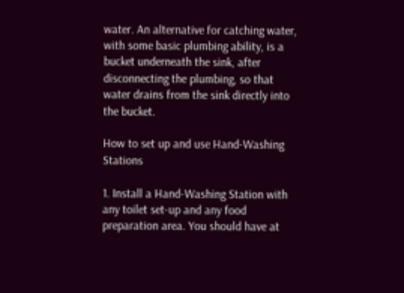water. An alternative for catching water, with some basic plumbing ability, is a bucket underneath the sink, after disconnecting the plumbing, so that water drains from the sink directly into the bucket.

How to set up and use Hand-Washing Stations

1. Install a Hand-Washing Station with any toilet set-up and any food preparation area. You should have at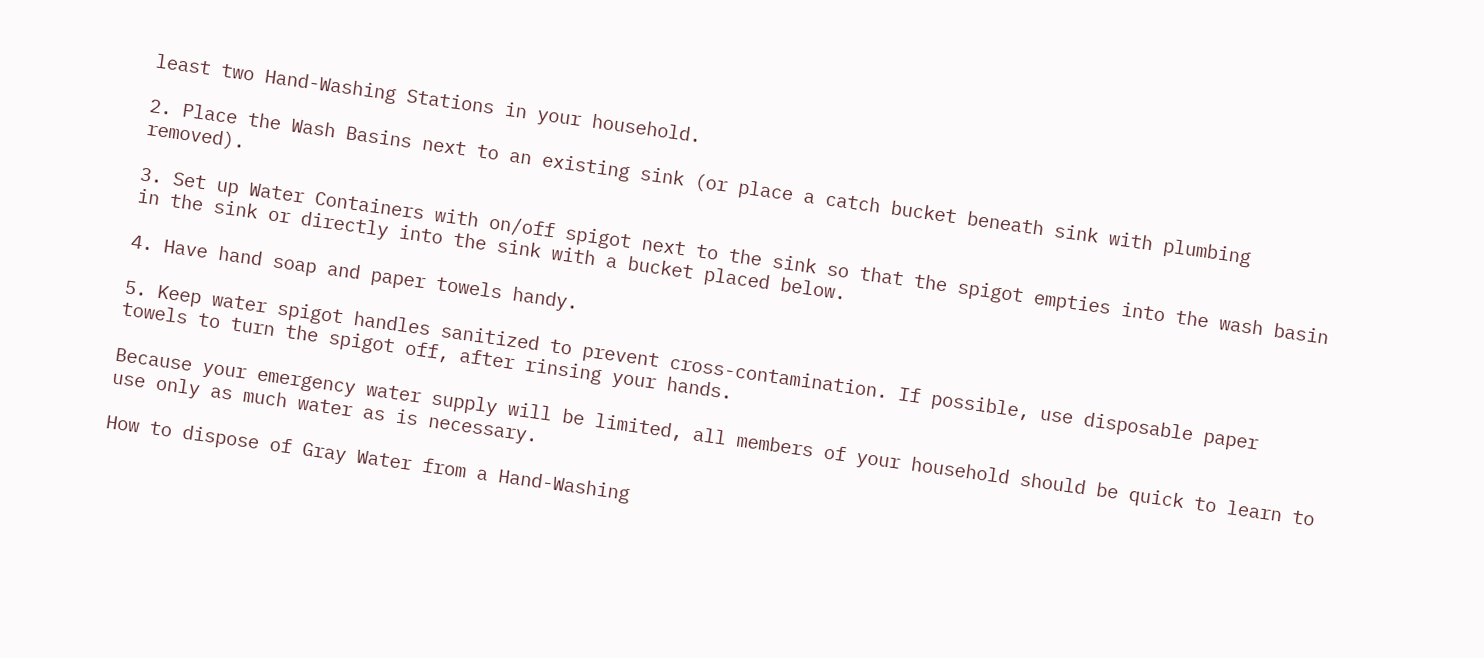least two Hand-Washing Stations in your household.

2. Place the Wash Basins next to an existing sink (or place a catch bucket beneath sink with plumbing removed).

3. Set up Water Containers with on/off spigot next to the sink so that the spigot empties into the wash basin in the sink or directly into the sink with a bucket placed below.

4. Have hand soap and paper towels handy.

5. Keep water spigot handles sanitized to prevent cross-contamination. If possible, use disposable paper towels to turn the spigot off, after rinsing your hands.

Because your emergency water supply will be limited, all members of your household should be quick to learn to use only as much water as is necessary.

How to dispose of Gray Water from a Hand-Washing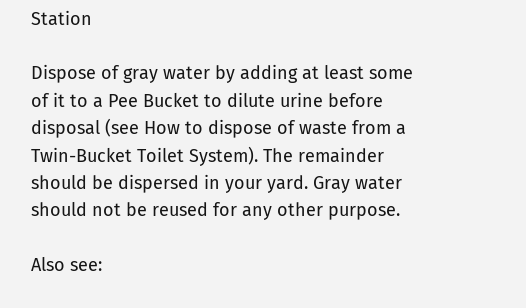Station

Dispose of gray water by adding at least some of it to a Pee Bucket to dilute urine before disposal (see How to dispose of waste from a Twin-Bucket Toilet System). The remainder should be dispersed in your yard. Gray water should not be reused for any other purpose.

Also see: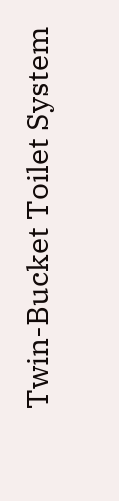Twin-Bucket Toilet System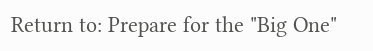Return to: Prepare for the "Big One"